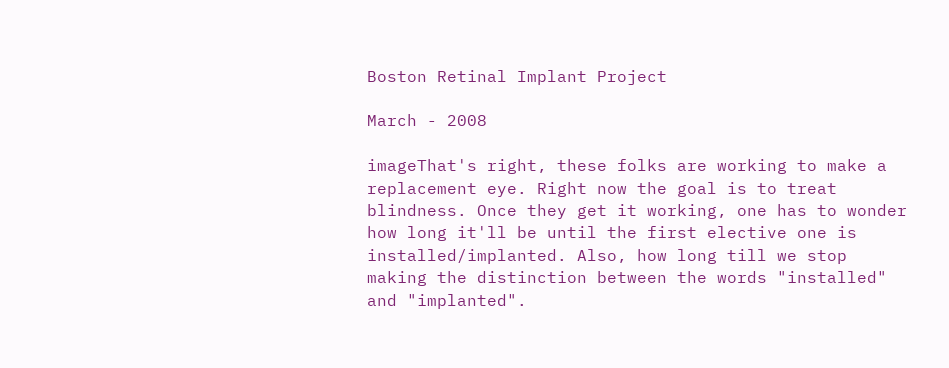Boston Retinal Implant Project

March - 2008

imageThat's right, these folks are working to make a replacement eye. Right now the goal is to treat blindness. Once they get it working, one has to wonder how long it'll be until the first elective one is installed/implanted. Also, how long till we stop making the distinction between the words "installed" and "implanted".